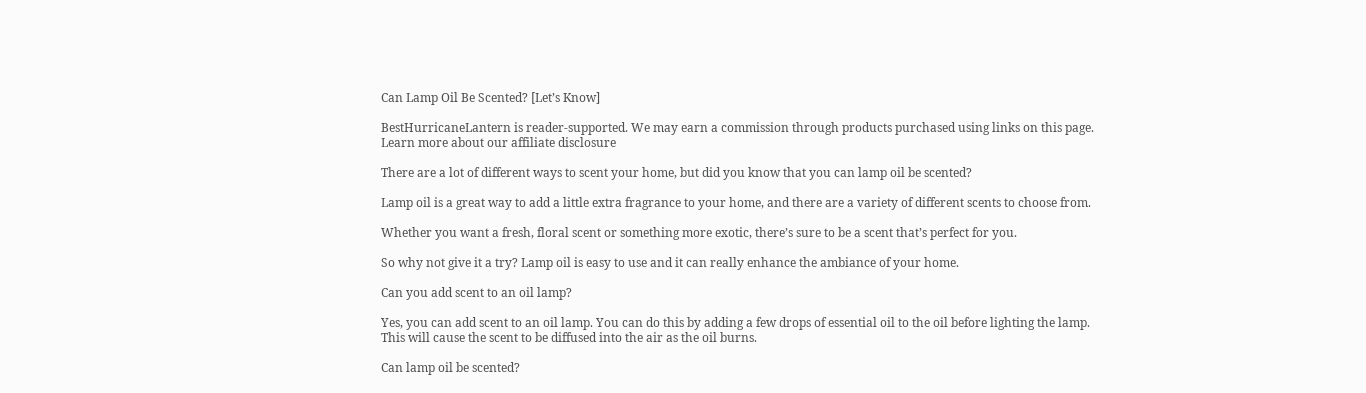Can Lamp Oil Be Scented? [Let’s Know]

BestHurricaneLantern is reader-supported. We may earn a commission through products purchased using links on this page. Learn more about our affiliate disclosure

There are a lot of different ways to scent your home, but did you know that you can lamp oil be scented?

Lamp oil is a great way to add a little extra fragrance to your home, and there are a variety of different scents to choose from.

Whether you want a fresh, floral scent or something more exotic, there’s sure to be a scent that’s perfect for you.

So why not give it a try? Lamp oil is easy to use and it can really enhance the ambiance of your home.

Can you add scent to an oil lamp?

Yes, you can add scent to an oil lamp. You can do this by adding a few drops of essential oil to the oil before lighting the lamp. This will cause the scent to be diffused into the air as the oil burns.

Can lamp oil be scented?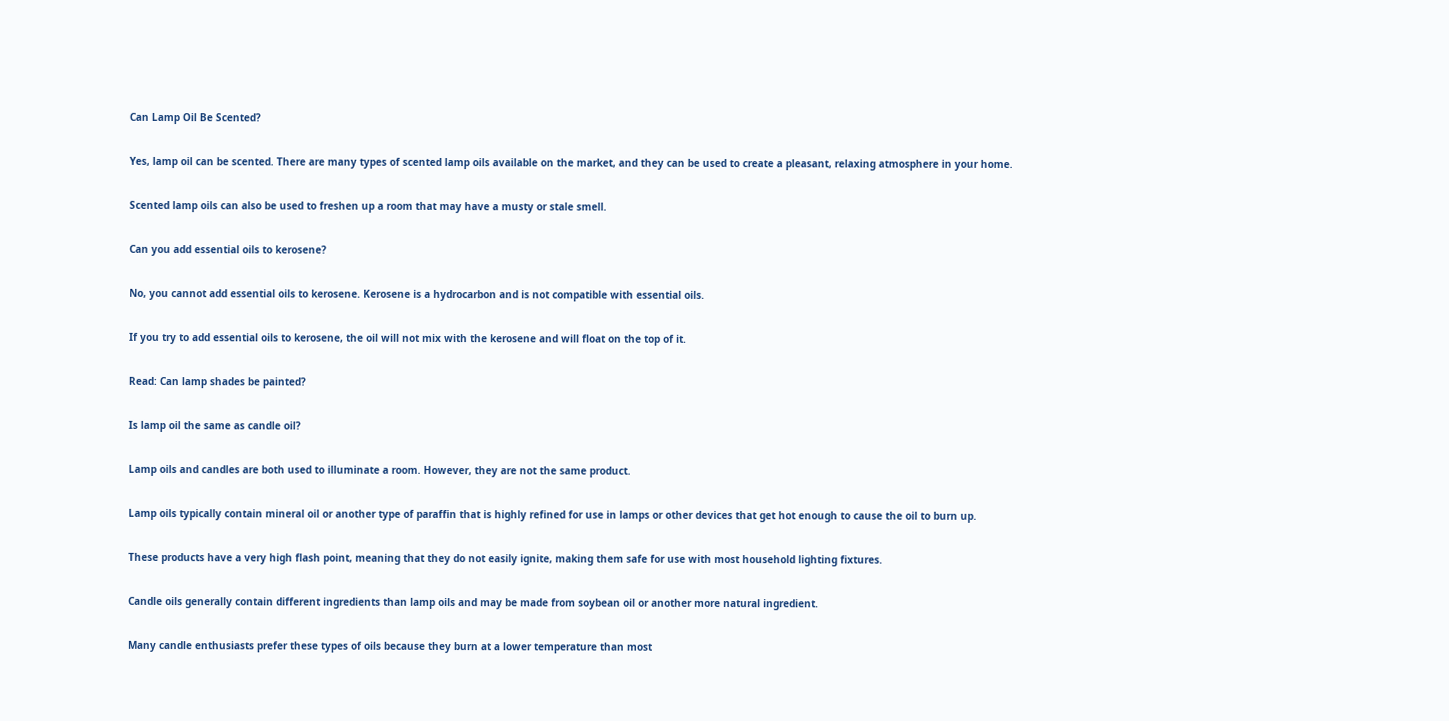Can Lamp Oil Be Scented?

Yes, lamp oil can be scented. There are many types of scented lamp oils available on the market, and they can be used to create a pleasant, relaxing atmosphere in your home.

Scented lamp oils can also be used to freshen up a room that may have a musty or stale smell.

Can you add essential oils to kerosene?

No, you cannot add essential oils to kerosene. Kerosene is a hydrocarbon and is not compatible with essential oils.

If you try to add essential oils to kerosene, the oil will not mix with the kerosene and will float on the top of it.

Read: Can lamp shades be painted?

Is lamp oil the same as candle oil?

Lamp oils and candles are both used to illuminate a room. However, they are not the same product.

Lamp oils typically contain mineral oil or another type of paraffin that is highly refined for use in lamps or other devices that get hot enough to cause the oil to burn up.

These products have a very high flash point, meaning that they do not easily ignite, making them safe for use with most household lighting fixtures.

Candle oils generally contain different ingredients than lamp oils and may be made from soybean oil or another more natural ingredient.

Many candle enthusiasts prefer these types of oils because they burn at a lower temperature than most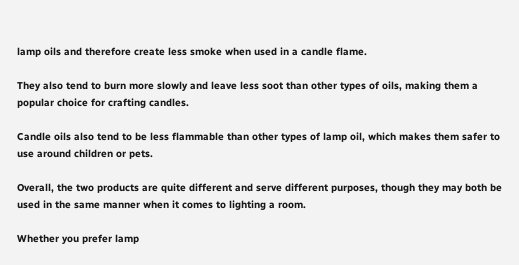lamp oils and therefore create less smoke when used in a candle flame.

They also tend to burn more slowly and leave less soot than other types of oils, making them a popular choice for crafting candles.

Candle oils also tend to be less flammable than other types of lamp oil, which makes them safer to use around children or pets.

Overall, the two products are quite different and serve different purposes, though they may both be used in the same manner when it comes to lighting a room.

Whether you prefer lamp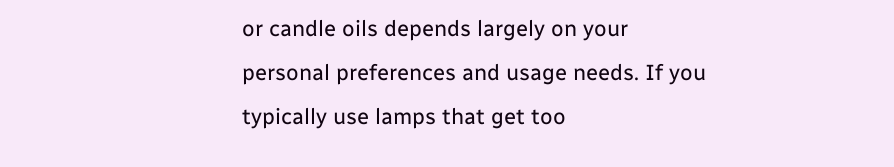or candle oils depends largely on your personal preferences and usage needs. If you typically use lamps that get too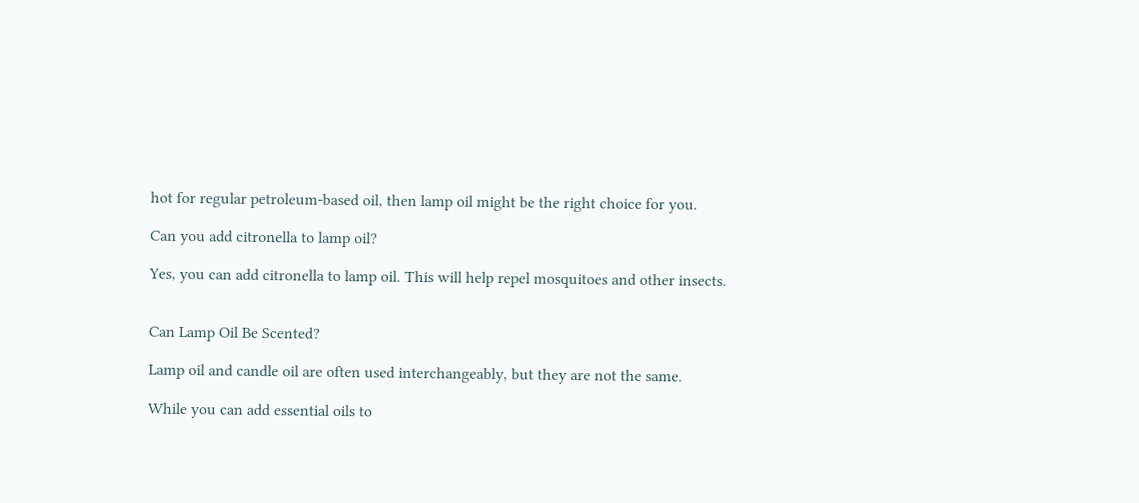hot for regular petroleum-based oil, then lamp oil might be the right choice for you.

Can you add citronella to lamp oil?

Yes, you can add citronella to lamp oil. This will help repel mosquitoes and other insects.


Can Lamp Oil Be Scented?

Lamp oil and candle oil are often used interchangeably, but they are not the same.

While you can add essential oils to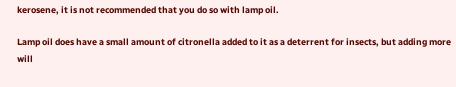kerosene, it is not recommended that you do so with lamp oil.

Lamp oil does have a small amount of citronella added to it as a deterrent for insects, but adding more will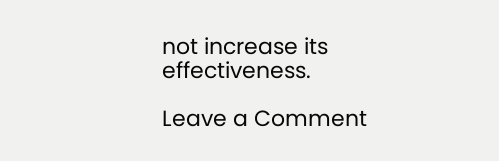not increase its effectiveness.

Leave a Comment